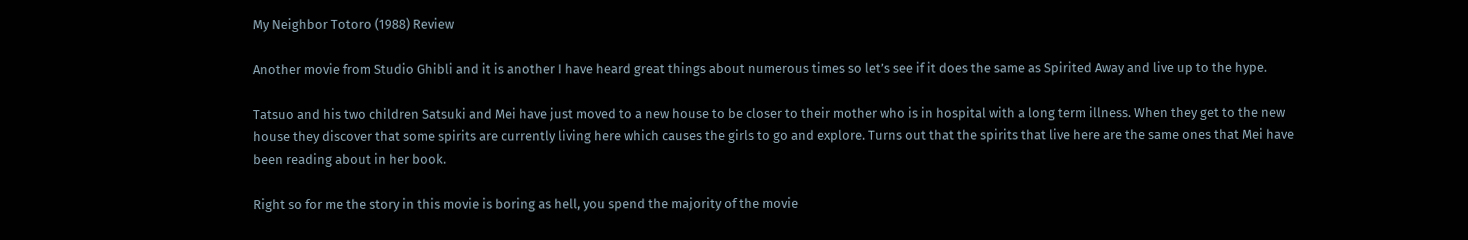My Neighbor Totoro (1988) Review

Another movie from Studio Ghibli and it is another I have heard great things about numerous times so let’s see if it does the same as Spirited Away and live up to the hype.

Tatsuo and his two children Satsuki and Mei have just moved to a new house to be closer to their mother who is in hospital with a long term illness. When they get to the new house they discover that some spirits are currently living here which causes the girls to go and explore. Turns out that the spirits that live here are the same ones that Mei have been reading about in her book.

Right so for me the story in this movie is boring as hell, you spend the majority of the movie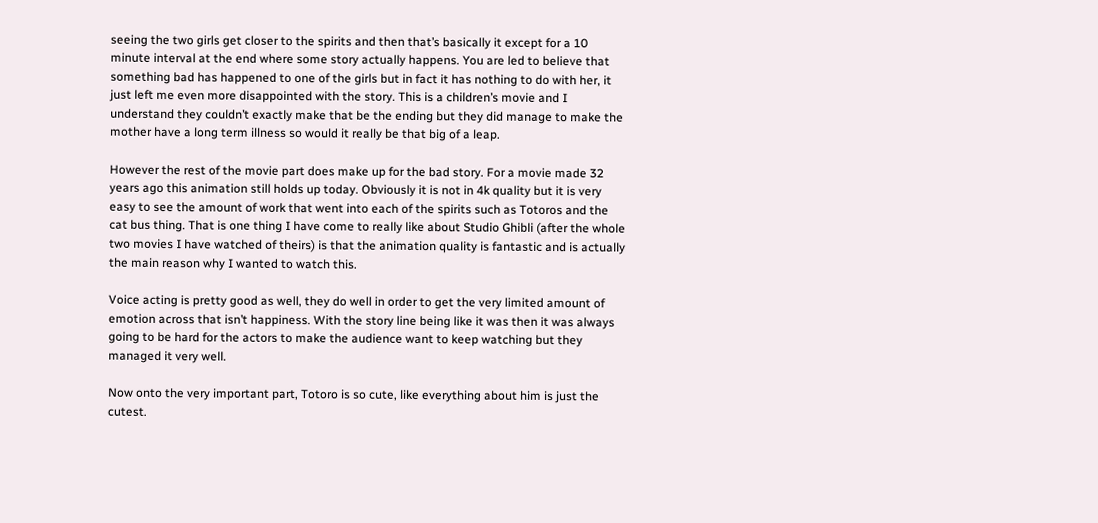seeing the two girls get closer to the spirits and then that’s basically it except for a 10 minute interval at the end where some story actually happens. You are led to believe that something bad has happened to one of the girls but in fact it has nothing to do with her, it just left me even more disappointed with the story. This is a children’s movie and I understand they couldn’t exactly make that be the ending but they did manage to make the mother have a long term illness so would it really be that big of a leap.

However the rest of the movie part does make up for the bad story. For a movie made 32 years ago this animation still holds up today. Obviously it is not in 4k quality but it is very easy to see the amount of work that went into each of the spirits such as Totoros and the cat bus thing. That is one thing I have come to really like about Studio Ghibli (after the whole two movies I have watched of theirs) is that the animation quality is fantastic and is actually the main reason why I wanted to watch this.

Voice acting is pretty good as well, they do well in order to get the very limited amount of emotion across that isn’t happiness. With the story line being like it was then it was always going to be hard for the actors to make the audience want to keep watching but they managed it very well.

Now onto the very important part, Totoro is so cute, like everything about him is just the cutest.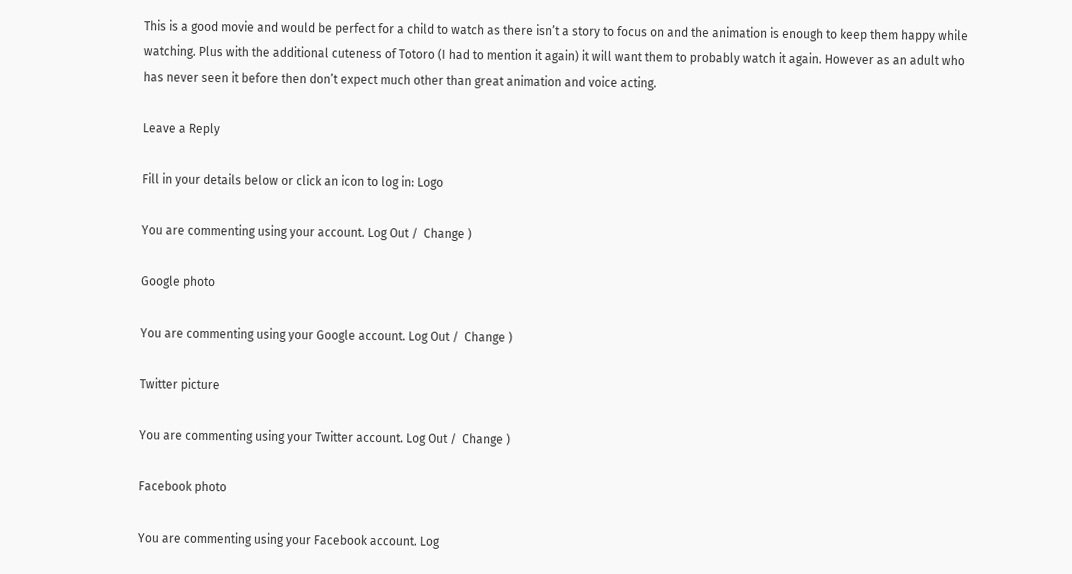This is a good movie and would be perfect for a child to watch as there isn’t a story to focus on and the animation is enough to keep them happy while watching. Plus with the additional cuteness of Totoro (I had to mention it again) it will want them to probably watch it again. However as an adult who has never seen it before then don’t expect much other than great animation and voice acting.

Leave a Reply

Fill in your details below or click an icon to log in: Logo

You are commenting using your account. Log Out /  Change )

Google photo

You are commenting using your Google account. Log Out /  Change )

Twitter picture

You are commenting using your Twitter account. Log Out /  Change )

Facebook photo

You are commenting using your Facebook account. Log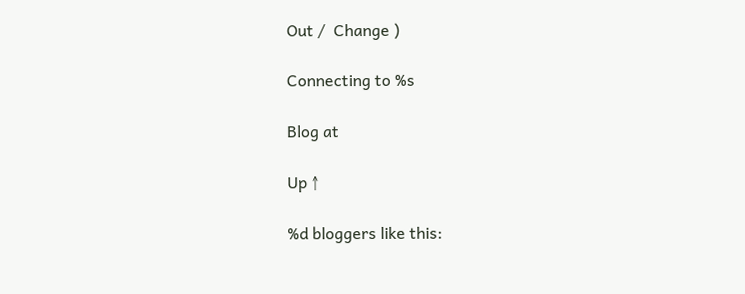Out /  Change )

Connecting to %s

Blog at

Up ↑

%d bloggers like this: